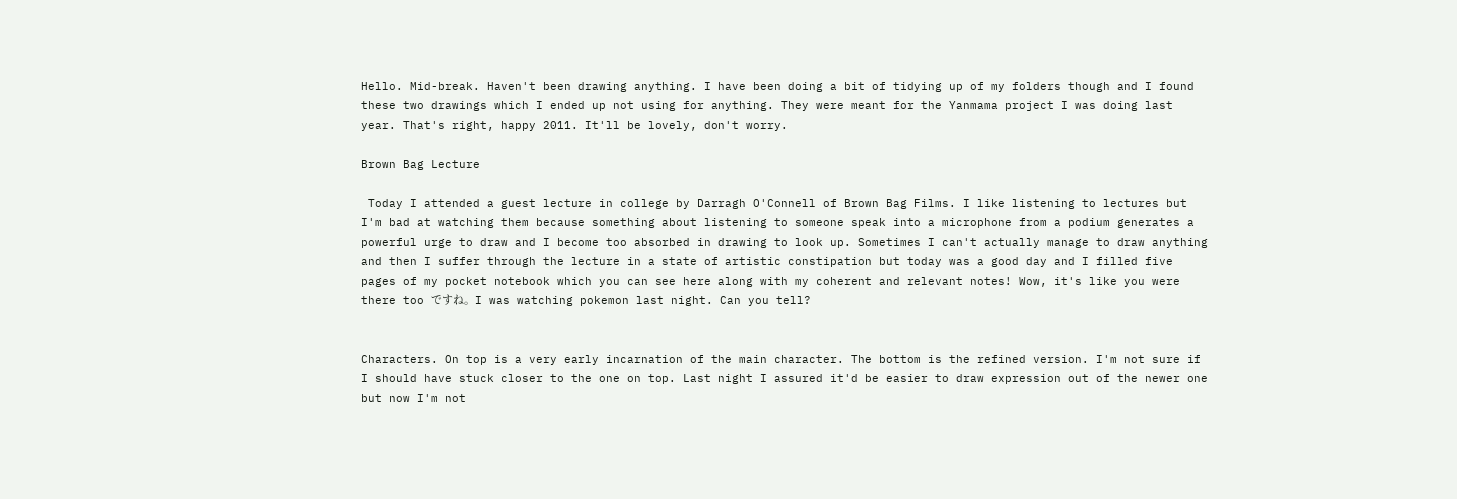Hello. Mid-break. Haven't been drawing anything. I have been doing a bit of tidying up of my folders though and I found these two drawings which I ended up not using for anything. They were meant for the Yanmama project I was doing last year. That's right, happy 2011. It'll be lovely, don't worry.

Brown Bag Lecture

 Today I attended a guest lecture in college by Darragh O'Connell of Brown Bag Films. I like listening to lectures but I'm bad at watching them because something about listening to someone speak into a microphone from a podium generates a powerful urge to draw and I become too absorbed in drawing to look up. Sometimes I can't actually manage to draw anything and then I suffer through the lecture in a state of artistic constipation but today was a good day and I filled five pages of my pocket notebook which you can see here along with my coherent and relevant notes! Wow, it's like you were there too ですね。I was watching pokemon last night. Can you tell?


Characters. On top is a very early incarnation of the main character. The bottom is the refined version. I'm not sure if I should have stuck closer to the one on top. Last night I assured it'd be easier to draw expression out of the newer one but now I'm not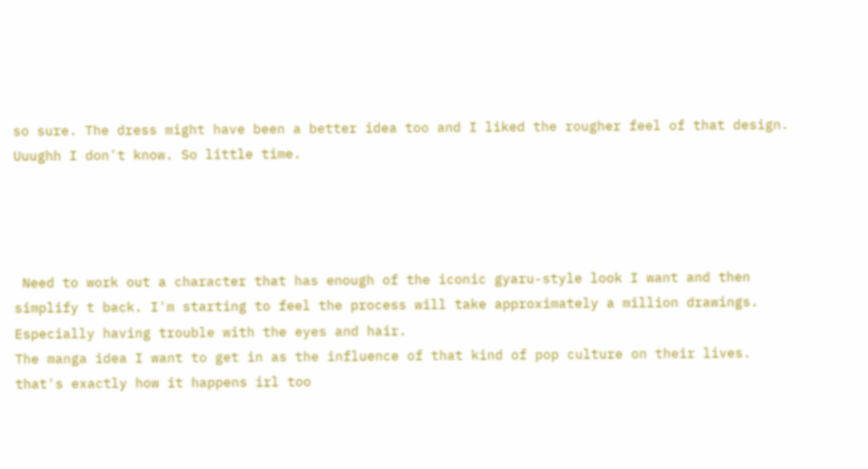so sure. The dress might have been a better idea too and I liked the rougher feel of that design. Uuughh I don't know. So little time.




 Need to work out a character that has enough of the iconic gyaru-style look I want and then simplify t back. I'm starting to feel the process will take approximately a million drawings. Especially having trouble with the eyes and hair.
The manga idea I want to get in as the influence of that kind of pop culture on their lives.
that's exactly how it happens irl too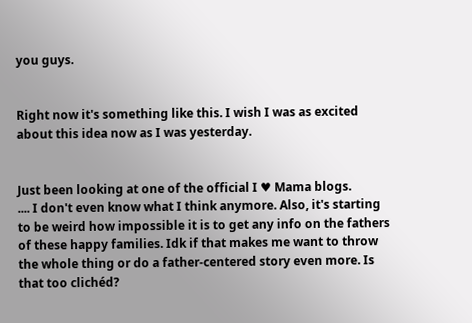you guys.


Right now it's something like this. I wish I was as excited about this idea now as I was yesterday.


Just been looking at one of the official I ♥ Mama blogs.
.... I don't even know what I think anymore. Also, it's starting to be weird how impossible it is to get any info on the fathers of these happy families. Idk if that makes me want to throw the whole thing or do a father-centered story even more. Is that too clichéd?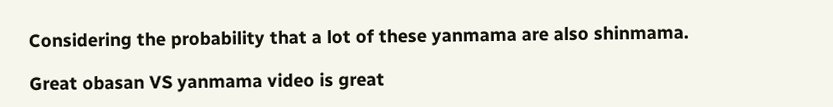Considering the probability that a lot of these yanmama are also shinmama.

Great obasan VS yanmama video is great